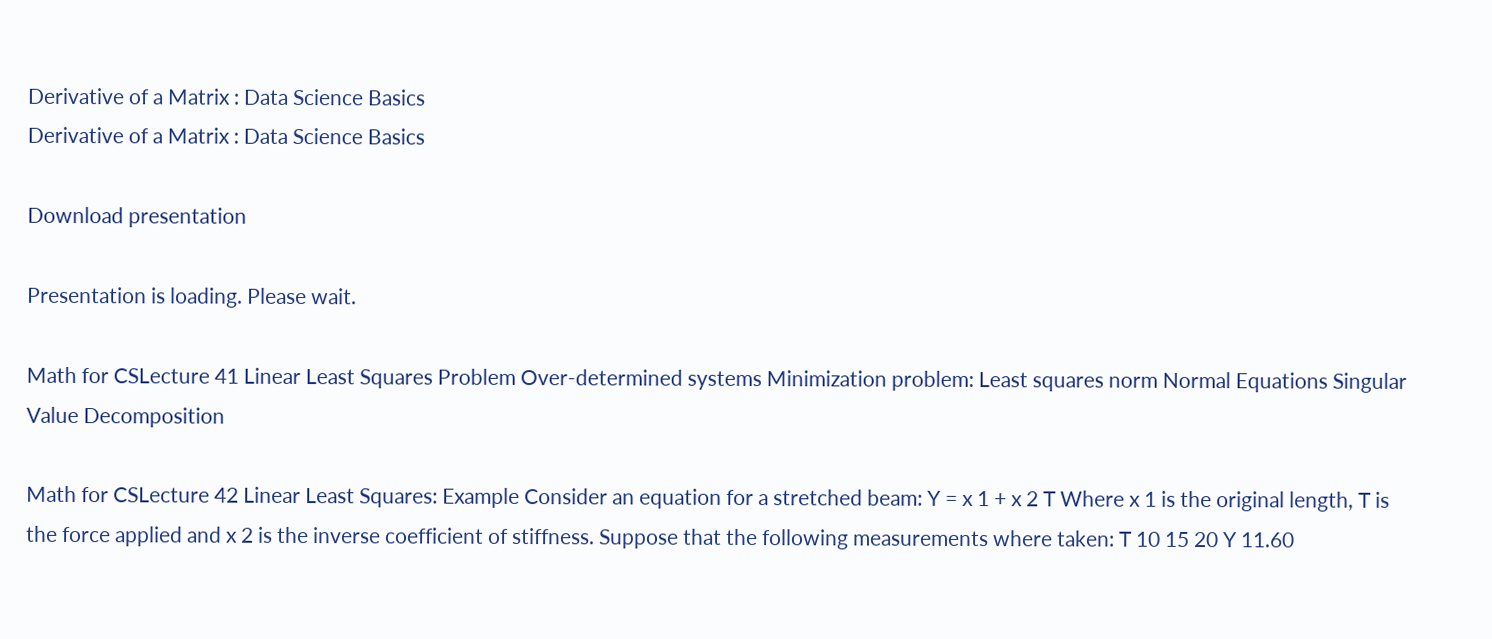Derivative of a Matrix : Data Science Basics
Derivative of a Matrix : Data Science Basics

Download presentation

Presentation is loading. Please wait.

Math for CSLecture 41 Linear Least Squares Problem Over-determined systems Minimization problem: Least squares norm Normal Equations Singular Value Decomposition

Math for CSLecture 42 Linear Least Squares: Example Consider an equation for a stretched beam: Y = x 1 + x 2 T Where x 1 is the original length, T is the force applied and x 2 is the inverse coefficient of stiffness. Suppose that the following measurements where taken: T 10 15 20 Y 11.60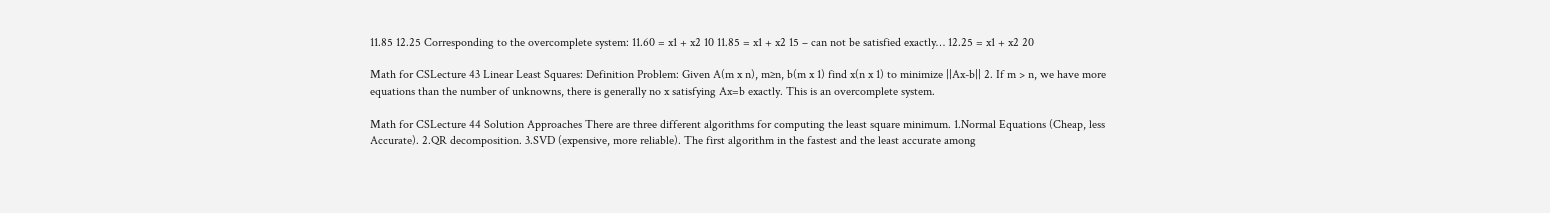11.85 12.25 Corresponding to the overcomplete system: 11.60 = x1 + x2 10 11.85 = x1 + x2 15 – can not be satisfied exactly… 12.25 = x1 + x2 20

Math for CSLecture 43 Linear Least Squares: Definition Problem: Given A(m x n), m≥n, b(m x 1) find x(n x 1) to minimize ||Ax-b|| 2. If m > n, we have more equations than the number of unknowns, there is generally no x satisfying Ax=b exactly. This is an overcomplete system.

Math for CSLecture 44 Solution Approaches There are three different algorithms for computing the least square minimum. 1.Normal Equations (Cheap, less Accurate). 2.QR decomposition. 3.SVD (expensive, more reliable). The first algorithm in the fastest and the least accurate among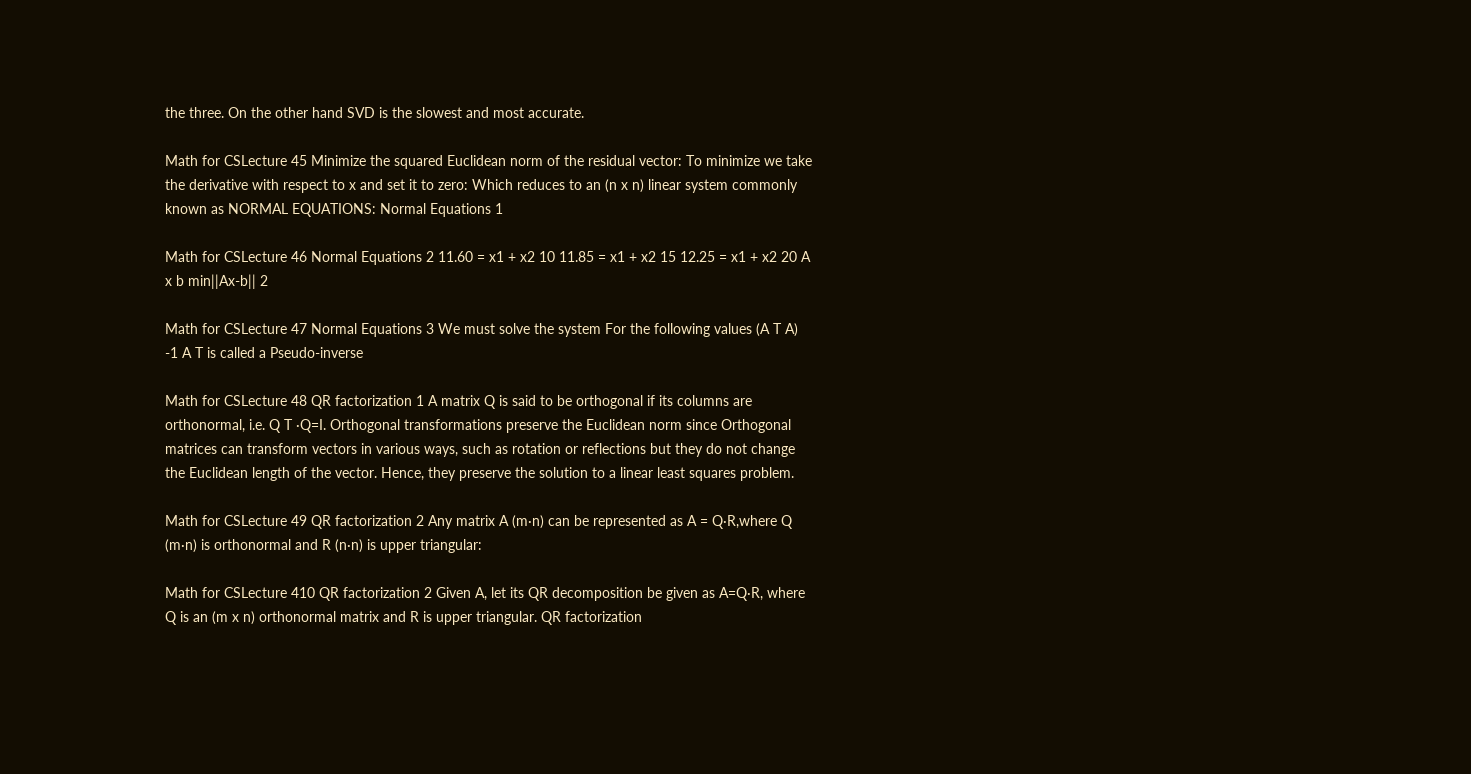the three. On the other hand SVD is the slowest and most accurate.

Math for CSLecture 45 Minimize the squared Euclidean norm of the residual vector: To minimize we take the derivative with respect to x and set it to zero: Which reduces to an (n x n) linear system commonly known as NORMAL EQUATIONS: Normal Equations 1

Math for CSLecture 46 Normal Equations 2 11.60 = x1 + x2 10 11.85 = x1 + x2 15 12.25 = x1 + x2 20 A x b min||Ax-b|| 2

Math for CSLecture 47 Normal Equations 3 We must solve the system For the following values (A T A) -1 A T is called a Pseudo-inverse

Math for CSLecture 48 QR factorization 1 A matrix Q is said to be orthogonal if its columns are orthonormal, i.e. Q T ·Q=I. Orthogonal transformations preserve the Euclidean norm since Orthogonal matrices can transform vectors in various ways, such as rotation or reflections but they do not change the Euclidean length of the vector. Hence, they preserve the solution to a linear least squares problem.

Math for CSLecture 49 QR factorization 2 Any matrix A (m·n) can be represented as A = Q·R,where Q (m·n) is orthonormal and R (n·n) is upper triangular:

Math for CSLecture 410 QR factorization 2 Given A, let its QR decomposition be given as A=Q·R, where Q is an (m x n) orthonormal matrix and R is upper triangular. QR factorization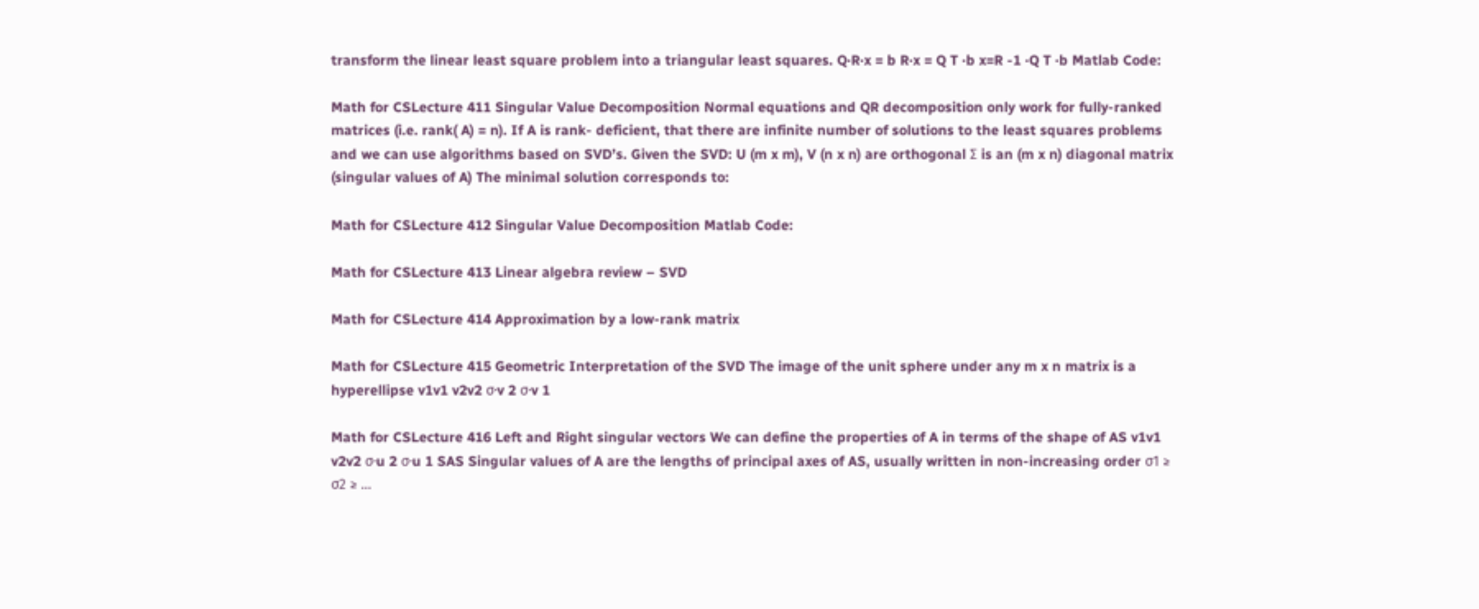transform the linear least square problem into a triangular least squares. Q·R·x = b R·x = Q T ·b x=R -1 ·Q T ·b Matlab Code:

Math for CSLecture 411 Singular Value Decomposition Normal equations and QR decomposition only work for fully-ranked matrices (i.e. rank( A) = n). If A is rank- deficient, that there are infinite number of solutions to the least squares problems and we can use algorithms based on SVD’s. Given the SVD: U (m x m), V (n x n) are orthogonal Σ is an (m x n) diagonal matrix (singular values of A) The minimal solution corresponds to:

Math for CSLecture 412 Singular Value Decomposition Matlab Code:

Math for CSLecture 413 Linear algebra review – SVD

Math for CSLecture 414 Approximation by a low-rank matrix

Math for CSLecture 415 Geometric Interpretation of the SVD The image of the unit sphere under any m x n matrix is a hyperellipse v1v1 v2v2 σ·v 2 σ·v 1

Math for CSLecture 416 Left and Right singular vectors We can define the properties of A in terms of the shape of AS v1v1 v2v2 σ·u 2 σ·u 1 SAS Singular values of A are the lengths of principal axes of AS, usually written in non-increasing order σ1 ≥ σ2 ≥ …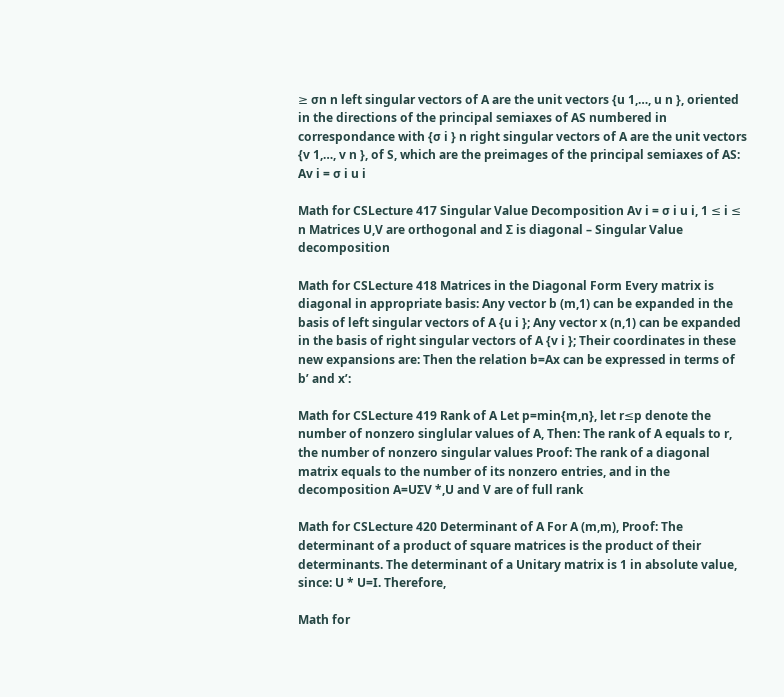≥ σn n left singular vectors of A are the unit vectors {u 1,…, u n }, oriented in the directions of the principal semiaxes of AS numbered in correspondance with {σ i } n right singular vectors of A are the unit vectors {v 1,…, v n }, of S, which are the preimages of the principal semiaxes of AS: Av i = σ i u i

Math for CSLecture 417 Singular Value Decomposition Av i = σ i u i, 1 ≤ i ≤ n Matrices U,V are orthogonal and Σ is diagonal – Singular Value decomposition

Math for CSLecture 418 Matrices in the Diagonal Form Every matrix is diagonal in appropriate basis: Any vector b (m,1) can be expanded in the basis of left singular vectors of A {u i }; Any vector x (n,1) can be expanded in the basis of right singular vectors of A {v i }; Their coordinates in these new expansions are: Then the relation b=Ax can be expressed in terms of b’ and x’:

Math for CSLecture 419 Rank of A Let p=min{m,n}, let r≤p denote the number of nonzero singlular values of A, Then: The rank of A equals to r, the number of nonzero singular values Proof: The rank of a diagonal matrix equals to the number of its nonzero entries, and in the decomposition A=UΣV *,U and V are of full rank

Math for CSLecture 420 Determinant of A For A (m,m), Proof: The determinant of a product of square matrices is the product of their determinants. The determinant of a Unitary matrix is 1 in absolute value, since: U * U=I. Therefore,

Math for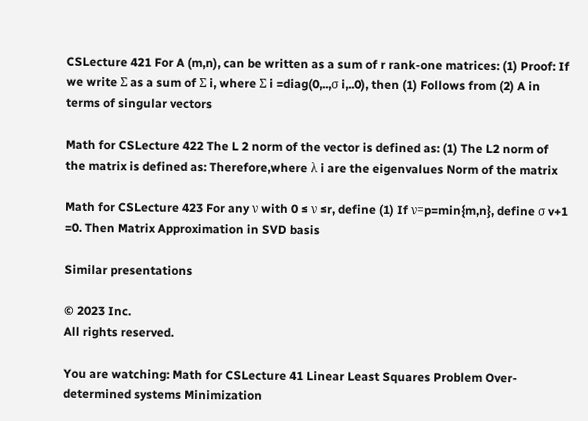CSLecture 421 For A (m,n), can be written as a sum of r rank-one matrices: (1) Proof: If we write Σ as a sum of Σ i, where Σ i =diag(0,..,σ i,..0), then (1) Follows from (2) A in terms of singular vectors

Math for CSLecture 422 The L 2 norm of the vector is defined as: (1) The L2 norm of the matrix is defined as: Therefore,where λ i are the eigenvalues Norm of the matrix

Math for CSLecture 423 For any ν with 0 ≤ ν ≤r, define (1) If ν=p=min{m,n}, define σ v+1 =0. Then Matrix Approximation in SVD basis

Similar presentations

© 2023 Inc.
All rights reserved.

You are watching: Math for CSLecture 41 Linear Least Squares Problem Over-determined systems Minimization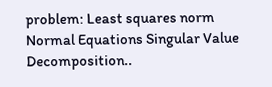problem: Least squares norm Normal Equations Singular Value Decomposition..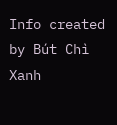Info created by Bút Chì Xanh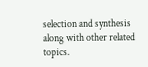selection and synthesis along with other related topics.